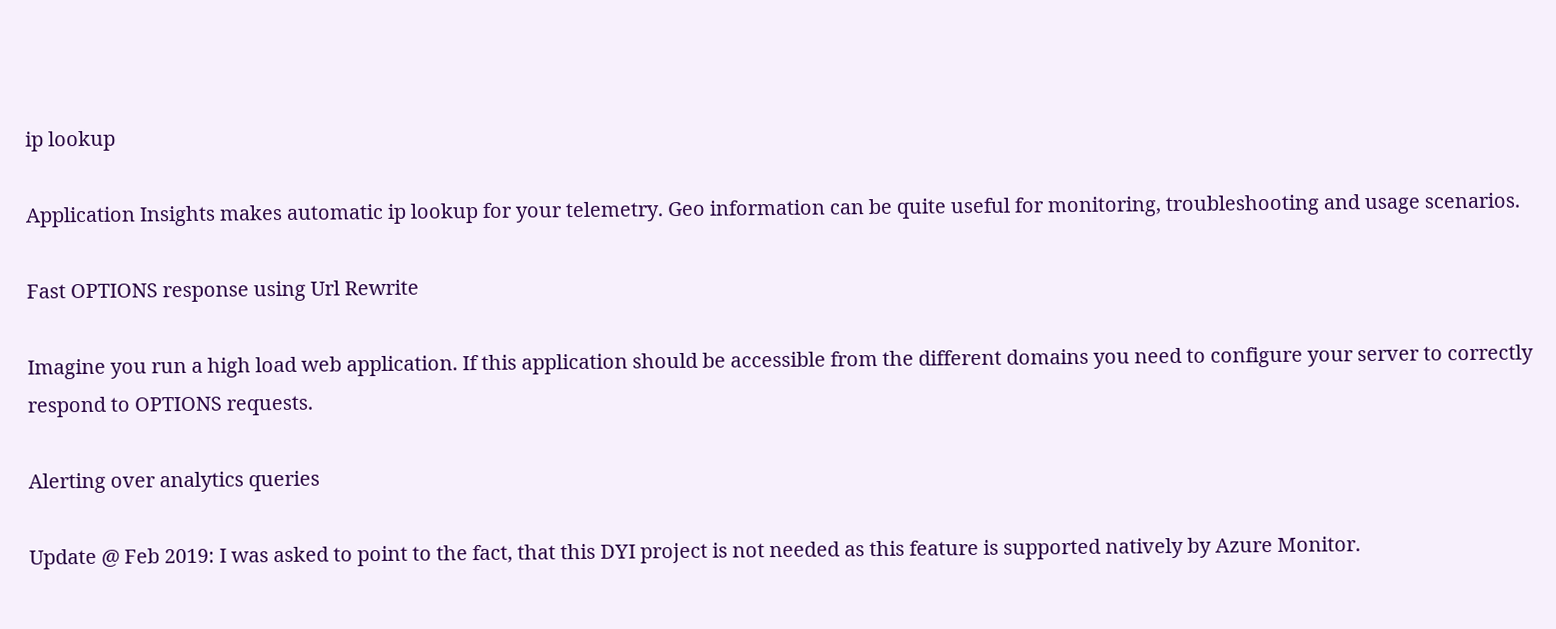ip lookup

Application Insights makes automatic ip lookup for your telemetry. Geo information can be quite useful for monitoring, troubleshooting and usage scenarios.

Fast OPTIONS response using Url Rewrite

Imagine you run a high load web application. If this application should be accessible from the different domains you need to configure your server to correctly respond to OPTIONS requests.

Alerting over analytics queries

Update @ Feb 2019: I was asked to point to the fact, that this DYI project is not needed as this feature is supported natively by Azure Monitor.